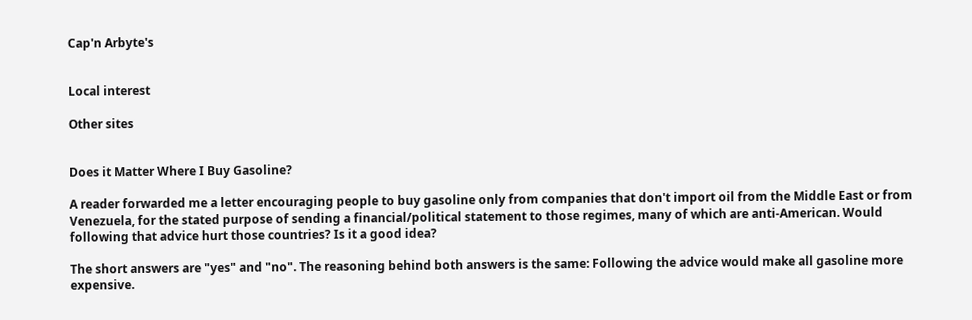Cap'n Arbyte's


Local interest

Other sites


Does it Matter Where I Buy Gasoline?

A reader forwarded me a letter encouraging people to buy gasoline only from companies that don't import oil from the Middle East or from Venezuela, for the stated purpose of sending a financial/political statement to those regimes, many of which are anti-American. Would following that advice hurt those countries? Is it a good idea?

The short answers are "yes" and "no". The reasoning behind both answers is the same: Following the advice would make all gasoline more expensive.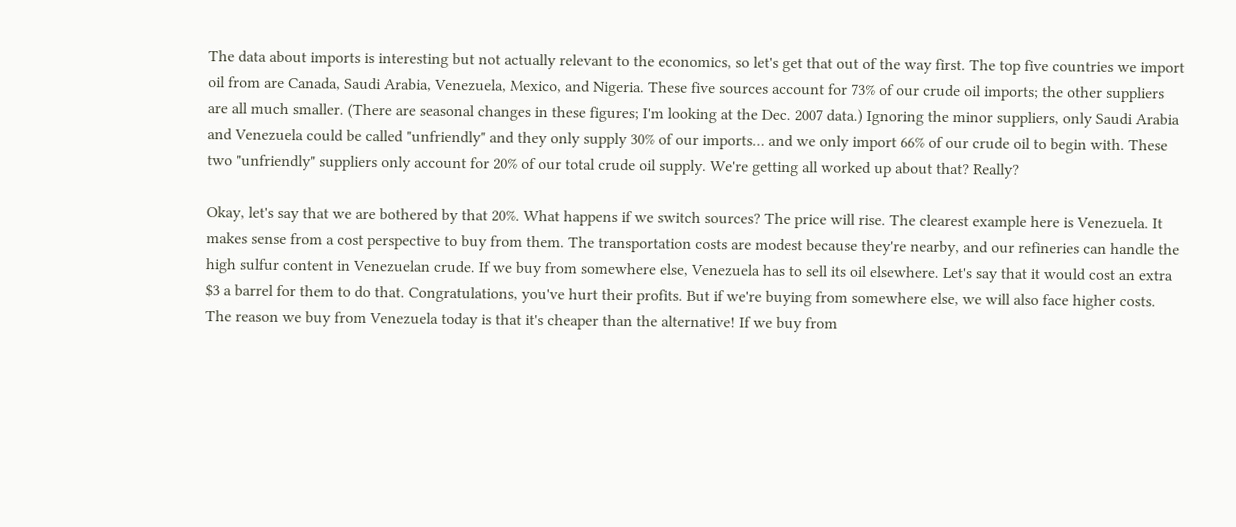The data about imports is interesting but not actually relevant to the economics, so let's get that out of the way first. The top five countries we import oil from are Canada, Saudi Arabia, Venezuela, Mexico, and Nigeria. These five sources account for 73% of our crude oil imports; the other suppliers are all much smaller. (There are seasonal changes in these figures; I'm looking at the Dec. 2007 data.) Ignoring the minor suppliers, only Saudi Arabia and Venezuela could be called "unfriendly" and they only supply 30% of our imports… and we only import 66% of our crude oil to begin with. These two "unfriendly" suppliers only account for 20% of our total crude oil supply. We're getting all worked up about that? Really?

Okay, let's say that we are bothered by that 20%. What happens if we switch sources? The price will rise. The clearest example here is Venezuela. It makes sense from a cost perspective to buy from them. The transportation costs are modest because they're nearby, and our refineries can handle the high sulfur content in Venezuelan crude. If we buy from somewhere else, Venezuela has to sell its oil elsewhere. Let's say that it would cost an extra $3 a barrel for them to do that. Congratulations, you've hurt their profits. But if we're buying from somewhere else, we will also face higher costs. The reason we buy from Venezuela today is that it's cheaper than the alternative! If we buy from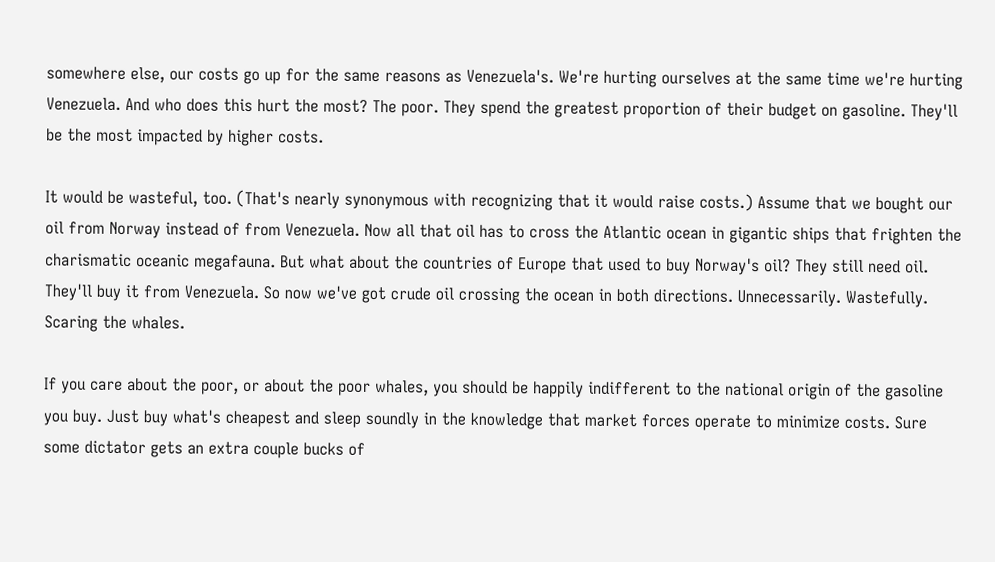somewhere else, our costs go up for the same reasons as Venezuela's. We're hurting ourselves at the same time we're hurting Venezuela. And who does this hurt the most? The poor. They spend the greatest proportion of their budget on gasoline. They'll be the most impacted by higher costs.

It would be wasteful, too. (That's nearly synonymous with recognizing that it would raise costs.) Assume that we bought our oil from Norway instead of from Venezuela. Now all that oil has to cross the Atlantic ocean in gigantic ships that frighten the charismatic oceanic megafauna. But what about the countries of Europe that used to buy Norway's oil? They still need oil. They'll buy it from Venezuela. So now we've got crude oil crossing the ocean in both directions. Unnecessarily. Wastefully. Scaring the whales.

If you care about the poor, or about the poor whales, you should be happily indifferent to the national origin of the gasoline you buy. Just buy what's cheapest and sleep soundly in the knowledge that market forces operate to minimize costs. Sure some dictator gets an extra couple bucks of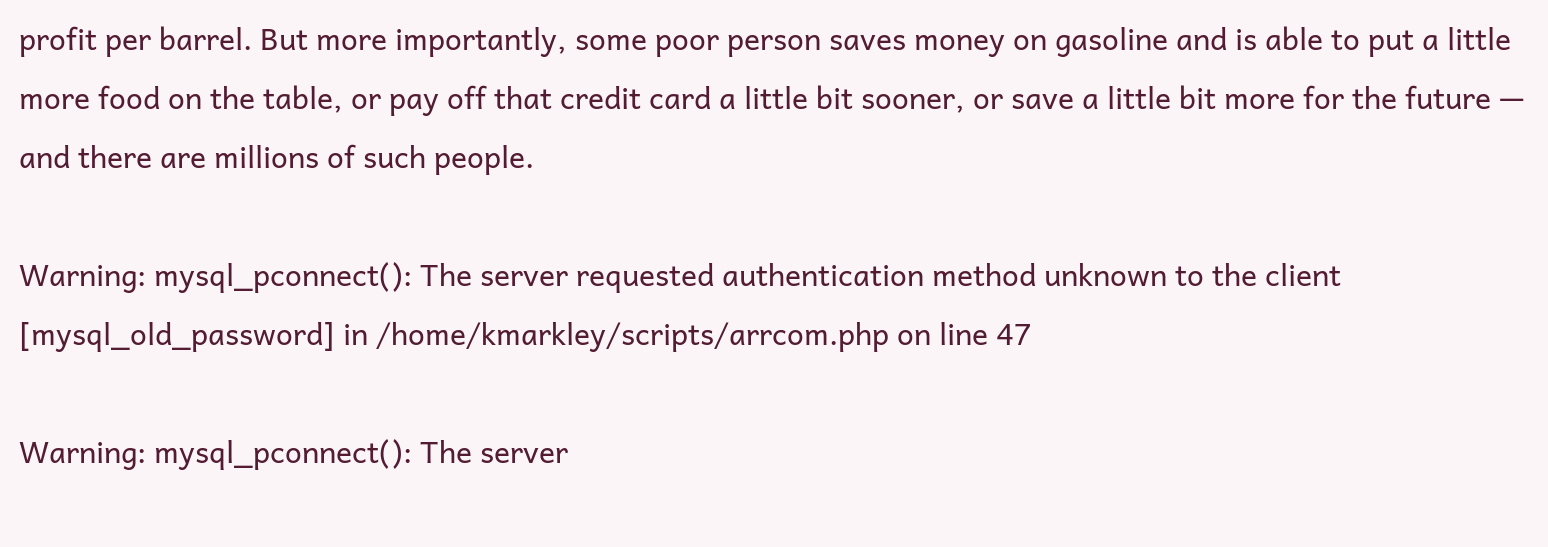profit per barrel. But more importantly, some poor person saves money on gasoline and is able to put a little more food on the table, or pay off that credit card a little bit sooner, or save a little bit more for the future — and there are millions of such people.

Warning: mysql_pconnect(): The server requested authentication method unknown to the client [mysql_old_password] in /home/kmarkley/scripts/arrcom.php on line 47

Warning: mysql_pconnect(): The server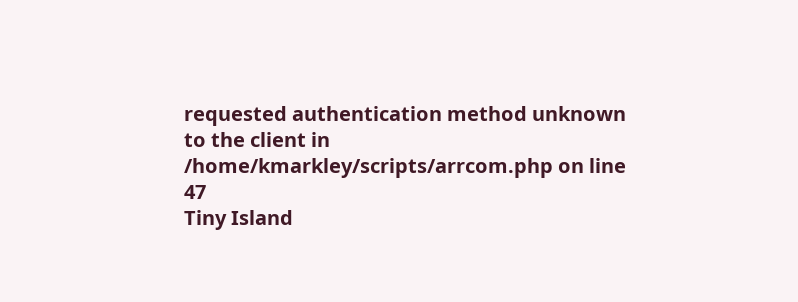requested authentication method unknown to the client in /home/kmarkley/scripts/arrcom.php on line 47
Tiny Island